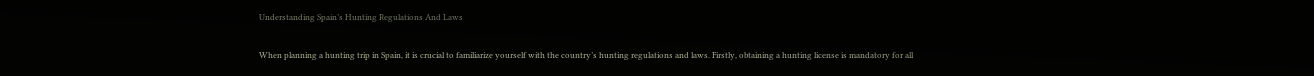Understanding Spain’s Hunting Regulations And Laws

When planning a hunting trip in Spain, it is crucial to familiarize yourself with the country’s hunting regulations and laws. Firstly, obtaining a hunting license is mandatory for all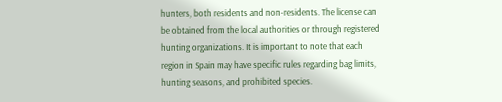hunters, both residents and non-residents. The license can be obtained from the local authorities or through registered hunting organizations. It is important to note that each region in Spain may have specific rules regarding bag limits, hunting seasons, and prohibited species.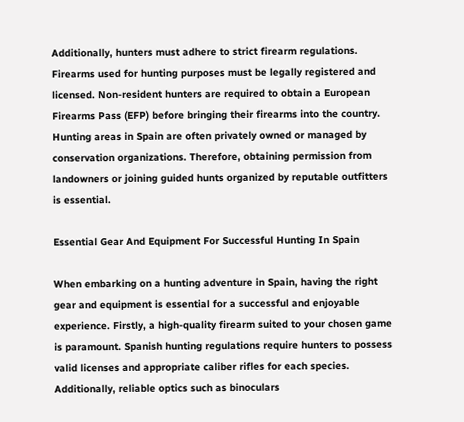Additionally, hunters must adhere to strict firearm regulations. Firearms used for hunting purposes must be legally registered and licensed. Non-resident hunters are required to obtain a European Firearms Pass (EFP) before bringing their firearms into the country. Hunting areas in Spain are often privately owned or managed by conservation organizations. Therefore, obtaining permission from landowners or joining guided hunts organized by reputable outfitters is essential.

Essential Gear And Equipment For Successful Hunting In Spain

When embarking on a hunting adventure in Spain, having the right gear and equipment is essential for a successful and enjoyable experience. Firstly, a high-quality firearm suited to your chosen game is paramount. Spanish hunting regulations require hunters to possess valid licenses and appropriate caliber rifles for each species. Additionally, reliable optics such as binoculars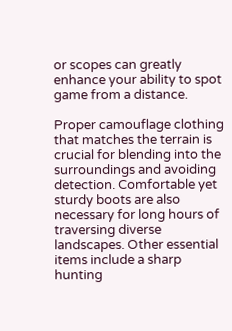or scopes can greatly enhance your ability to spot game from a distance.

Proper camouflage clothing that matches the terrain is crucial for blending into the surroundings and avoiding detection. Comfortable yet sturdy boots are also necessary for long hours of traversing diverse landscapes. Other essential items include a sharp hunting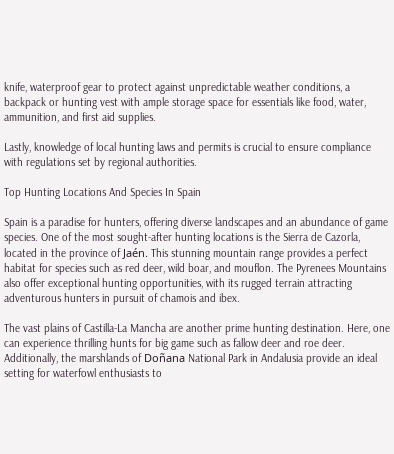knife, waterproof gear to protect against unpredictable weather conditions, a backpack or hunting vest with ample storage space for essentials like food, water, ammunition, and first aid supplies.

Lastly, knowledge of local hunting laws and permits is crucial to ensure compliance with regulations set by regional authorities.

Top Hunting Locations And Species In Spain

Spain is a paradise for hunters, offering diverse landscapes and an abundance of game species. One of the most sought-after hunting locations is the Sierra de Cazorla, located in the province of Jaén. This stunning mountain range provides a perfect habitat for species such as red deer, wild boar, and mouflon. The Pyrenees Mountains also offer exceptional hunting opportunities, with its rugged terrain attracting adventurous hunters in pursuit of chamois and ibex.

The vast plains of Castilla-La Mancha are another prime hunting destination. Here, one can experience thrilling hunts for big game such as fallow deer and roe deer. Additionally, the marshlands of Doñana National Park in Andalusia provide an ideal setting for waterfowl enthusiasts to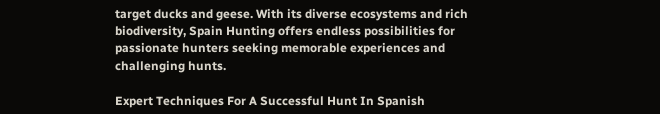target ducks and geese. With its diverse ecosystems and rich biodiversity, Spain Hunting offers endless possibilities for passionate hunters seeking memorable experiences and challenging hunts.

Expert Techniques For A Successful Hunt In Spanish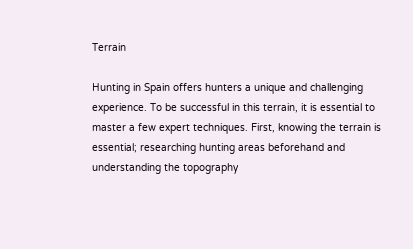Terrain

Hunting in Spain offers hunters a unique and challenging experience. To be successful in this terrain, it is essential to master a few expert techniques. First, knowing the terrain is essential; researching hunting areas beforehand and understanding the topography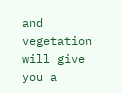and vegetation will give you a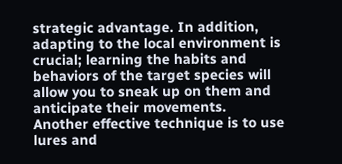strategic advantage. In addition, adapting to the local environment is crucial; learning the habits and behaviors of the target species will allow you to sneak up on them and anticipate their movements.
Another effective technique is to use lures and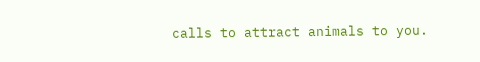calls to attract animals to you.